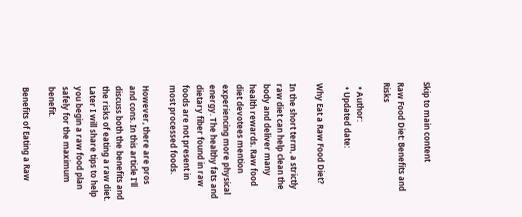Skip to main content

Raw Food Diet: Benefits and Risks

  • Author:
  • Updated date:

Why Eat a Raw Food Diet?

In the short term, a strictly raw diet can help clean the body and deliver many health rewards. Raw food diet devotees mention experiencing more physical energy. The healthy fats and dietary fiber found in raw foods are not present in most processed foods.

However, there are pros and cons. In this article I'll discuss both the benefits and the risks of eating a raw diet. Later I will share tips to help you begin a raw food plan safely for the maximum benefit.

Benefits of Eating a Raw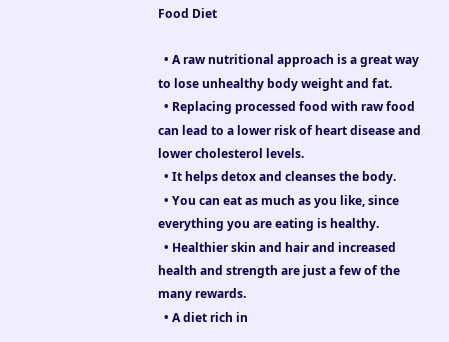Food Diet

  • A raw nutritional approach is a great way to lose unhealthy body weight and fat.
  • Replacing processed food with raw food can lead to a lower risk of heart disease and lower cholesterol levels.
  • It helps detox and cleanses the body.
  • You can eat as much as you like, since everything you are eating is healthy.
  • Healthier skin and hair and increased health and strength are just a few of the many rewards.
  • A diet rich in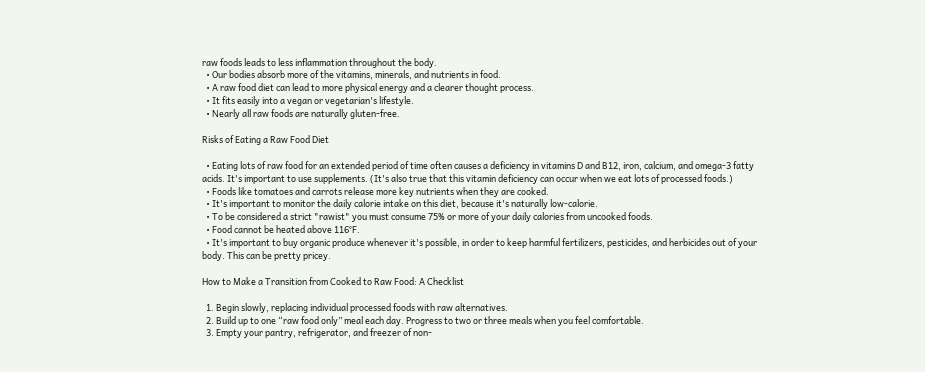raw foods leads to less inflammation throughout the body.
  • Our bodies absorb more of the vitamins, minerals, and nutrients in food.
  • A raw food diet can lead to more physical energy and a clearer thought process.
  • It fits easily into a vegan or vegetarian's lifestyle.
  • Nearly all raw foods are naturally gluten-free.

Risks of Eating a Raw Food Diet

  • Eating lots of raw food for an extended period of time often causes a deficiency in vitamins D and B12, iron, calcium, and omega-3 fatty acids. It's important to use supplements. (It's also true that this vitamin deficiency can occur when we eat lots of processed foods.)
  • Foods like tomatoes and carrots release more key nutrients when they are cooked.
  • It's important to monitor the daily calorie intake on this diet, because it's naturally low-calorie.
  • To be considered a strict "rawist" you must consume 75% or more of your daily calories from uncooked foods.
  • Food cannot be heated above 116°F.
  • It's important to buy organic produce whenever it's possible, in order to keep harmful fertilizers, pesticides, and herbicides out of your body. This can be pretty pricey.

How to Make a Transition from Cooked to Raw Food: A Checklist

  1. Begin slowly, replacing individual processed foods with raw alternatives.
  2. Build up to one “raw food only” meal each day. Progress to two or three meals when you feel comfortable.
  3. Empty your pantry, refrigerator, and freezer of non-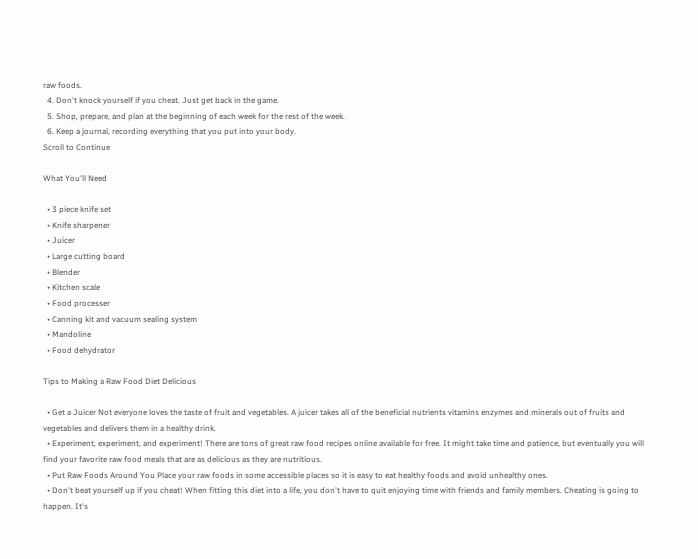raw foods.
  4. Don't knock yourself if you cheat. Just get back in the game.
  5. Shop, prepare, and plan at the beginning of each week for the rest of the week.
  6. Keep a journal, recording everything that you put into your body.
Scroll to Continue

What You'll Need

  • 3 piece knife set
  • Knife sharpener
  • Juicer
  • Large cutting board
  • Blender
  • Kitchen scale
  • Food processer
  • Canning kit and vacuum sealing system
  • Mandoline
  • Food dehydrator

Tips to Making a Raw Food Diet Delicious

  • Get a Juicer Not everyone loves the taste of fruit and vegetables. A juicer takes all of the beneficial nutrients vitamins enzymes and minerals out of fruits and vegetables and delivers them in a healthy drink.
  • Experiment, experiment, and experiment! There are tons of great raw food recipes online available for free. It might take time and patience, but eventually you will find your favorite raw food meals that are as delicious as they are nutritious.
  • Put Raw Foods Around You Place your raw foods in some accessible places so it is easy to eat healthy foods and avoid unhealthy ones.
  • Don't beat yourself up if you cheat! When fitting this diet into a life, you don't have to quit enjoying time with friends and family members. Cheating is going to happen. It's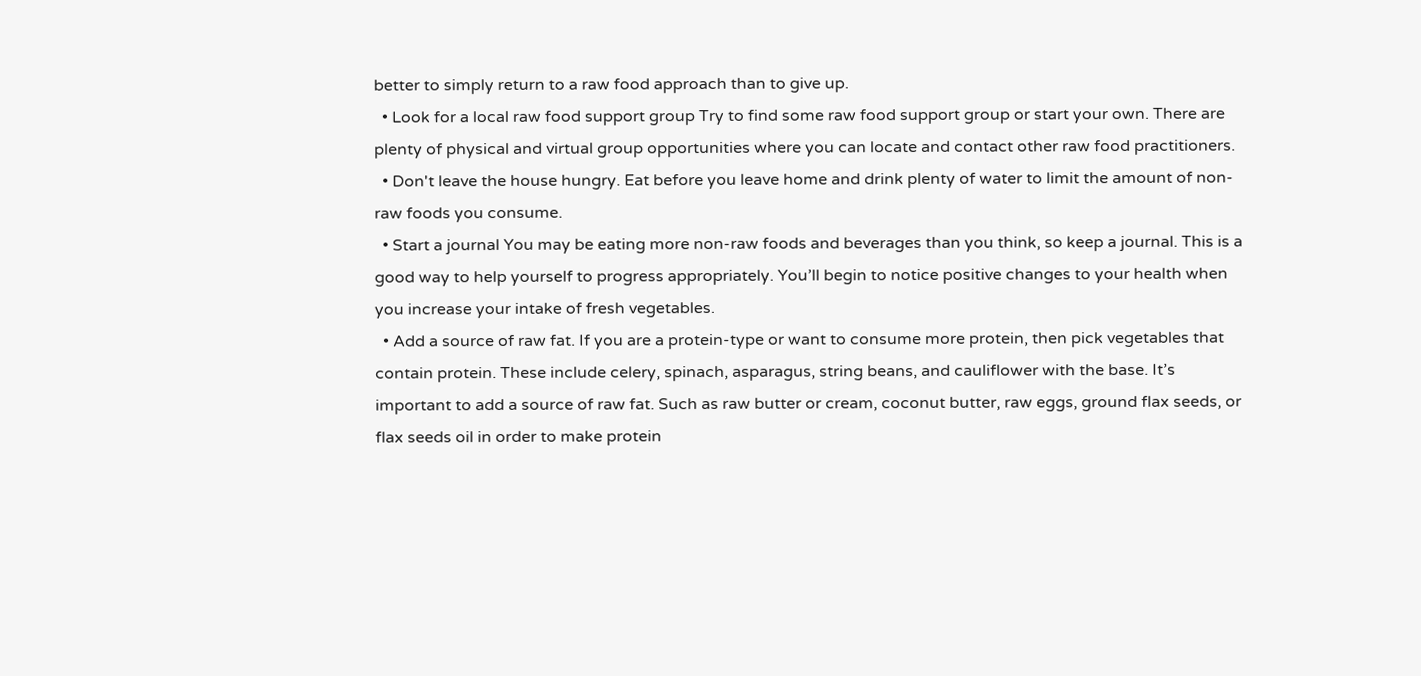better to simply return to a raw food approach than to give up.
  • Look for a local raw food support group Try to find some raw food support group or start your own. There are plenty of physical and virtual group opportunities where you can locate and contact other raw food practitioners.
  • Don't leave the house hungry. Eat before you leave home and drink plenty of water to limit the amount of non-raw foods you consume.
  • Start a journal You may be eating more non-raw foods and beverages than you think, so keep a journal. This is a good way to help yourself to progress appropriately. You’ll begin to notice positive changes to your health when you increase your intake of fresh vegetables.
  • Add a source of raw fat. If you are a protein-type or want to consume more protein, then pick vegetables that contain protein. These include celery, spinach, asparagus, string beans, and cauliflower with the base. It’s important to add a source of raw fat. Such as raw butter or cream, coconut butter, raw eggs, ground flax seeds, or flax seeds oil in order to make protein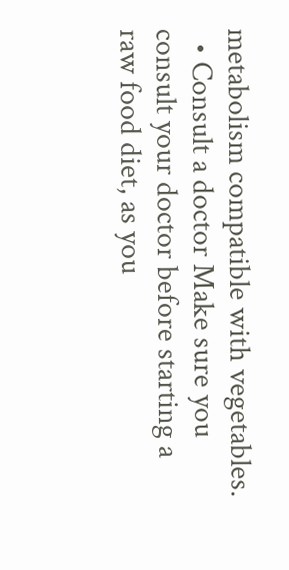metabolism compatible with vegetables.
  • Consult a doctor Make sure you consult your doctor before starting a raw food diet, as you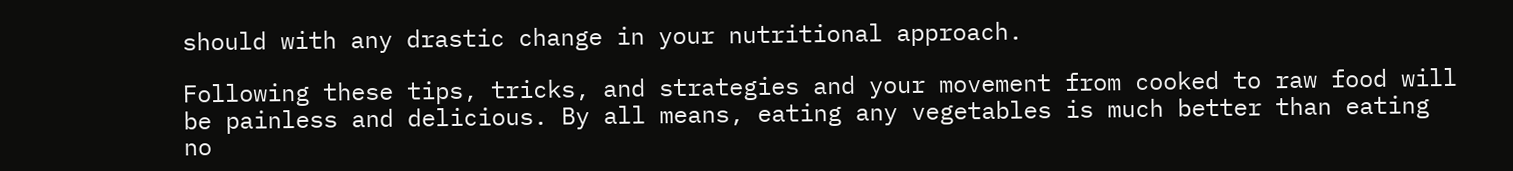should with any drastic change in your nutritional approach.

Following these tips, tricks, and strategies and your movement from cooked to raw food will be painless and delicious. By all means, eating any vegetables is much better than eating no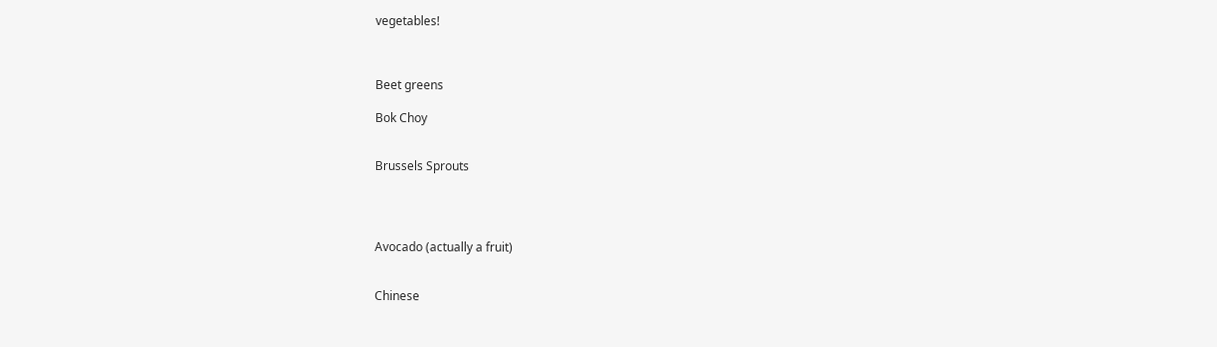vegetables!



Beet greens

Bok Choy


Brussels Sprouts




Avocado (actually a fruit)


Chinese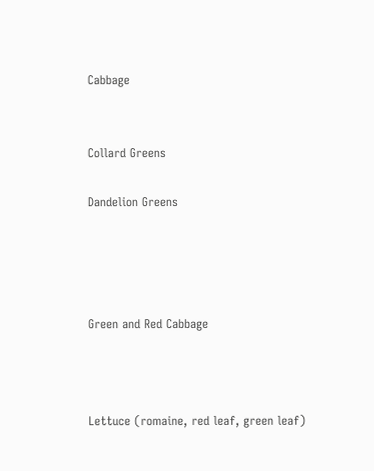Cabbage


Collard Greens

Dandelion Greens




Green and Red Cabbage



Lettuce (romaine, red leaf, green leaf)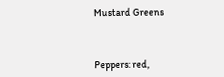Mustard Greens



Peppers: red,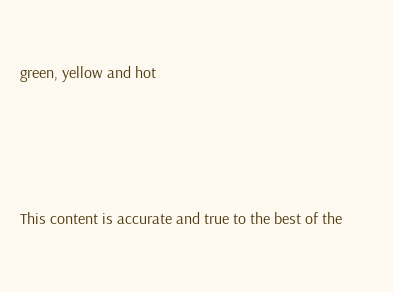green, yellow and hot





This content is accurate and true to the best of the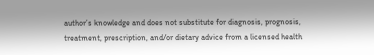author’s knowledge and does not substitute for diagnosis, prognosis, treatment, prescription, and/or dietary advice from a licensed health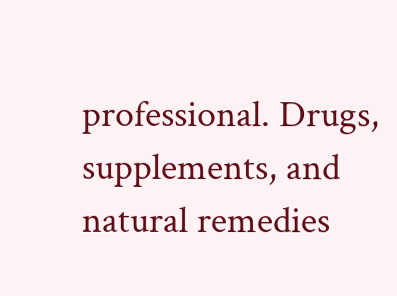professional. Drugs, supplements, and natural remedies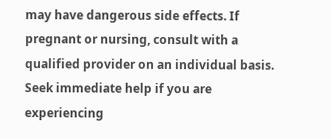may have dangerous side effects. If pregnant or nursing, consult with a qualified provider on an individual basis. Seek immediate help if you are experiencing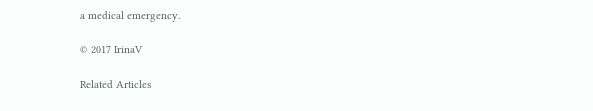a medical emergency.

© 2017 IrinaV

Related Articles